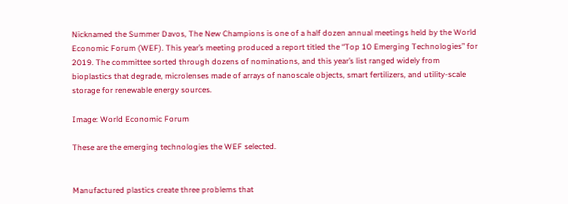Nicknamed the Summer Davos, The New Champions is one of a half dozen annual meetings held by the World Economic Forum (WEF). This year’s meeting produced a report titled the “Top 10 Emerging Technologies” for 2019. The committee sorted through dozens of nominations, and this year’s list ranged widely from bioplastics that degrade, microlenses made of arrays of nanoscale objects, smart fertilizers, and utility-scale storage for renewable energy sources.

Image: World Economic Forum

These are the emerging technologies the WEF selected.


Manufactured plastics create three problems that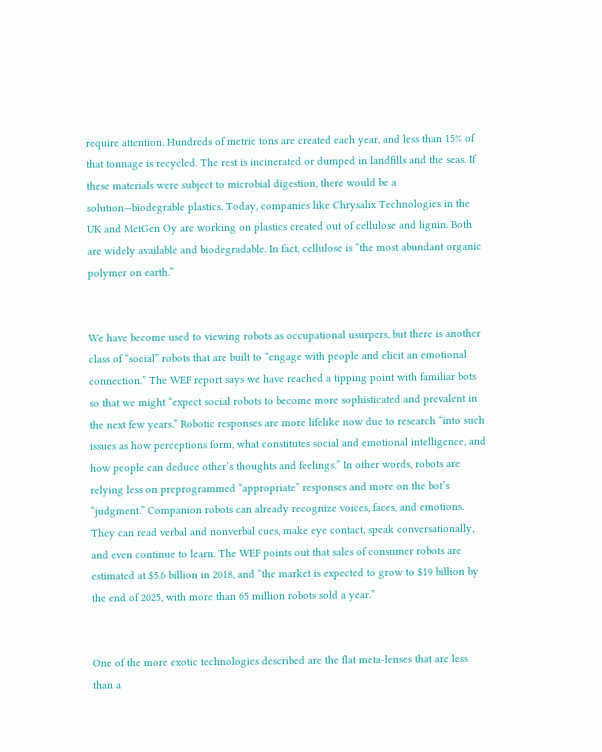require attention. Hundreds of metric tons are created each year, and less than 15% of that tonnage is recycled. The rest is incinerated or dumped in landfills and the seas. If these materials were subject to microbial digestion, there would be a solution—biodegrable plastics. Today, companies like Chrysalix Technologies in the UK and MetGen Oy are working on plastics created out of cellulose and lignin. Both are widely available and biodegradable. In fact, cellulose is “the most abundant organic polymer on earth.”


We have become used to viewing robots as occupational usurpers, but there is another class of “social” robots that are built to “engage with people and elicit an emotional connection.” The WEF report says we have reached a tipping point with familiar bots so that we might “expect social robots to become more sophisticated and prevalent in the next few years.” Robotic responses are more lifelike now due to research “into such issues as how perceptions form, what constitutes social and emotional intelligence, and how people can deduce other’s thoughts and feelings.” In other words, robots are relying less on preprogrammed “appropriate” responses and more on the bot’s “judgment.” Companion robots can already recognize voices, faces, and emotions. They can read verbal and nonverbal cues, make eye contact, speak conversationally, and even continue to learn. The WEF points out that sales of consumer robots are estimated at $5.6 billion in 2018, and “the market is expected to grow to $19 billion by the end of 2025, with more than 65 million robots sold a year.”


One of the more exotic technologies described are the flat meta-lenses that are less than a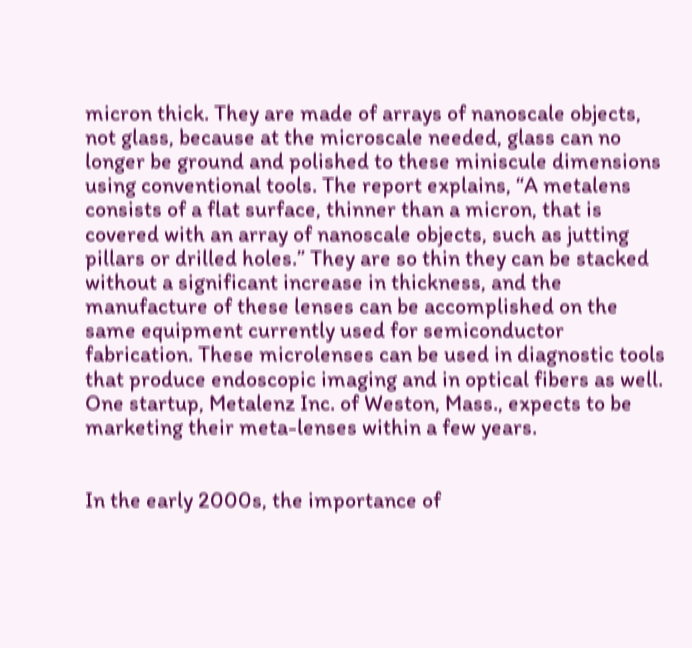micron thick. They are made of arrays of nanoscale objects, not glass, because at the microscale needed, glass can no longer be ground and polished to these miniscule dimensions using conventional tools. The report explains, “A metalens consists of a flat surface, thinner than a micron, that is covered with an array of nanoscale objects, such as jutting pillars or drilled holes.” They are so thin they can be stacked without a significant increase in thickness, and the manufacture of these lenses can be accomplished on the same equipment currently used for semiconductor fabrication. These microlenses can be used in diagnostic tools that produce endoscopic imaging and in optical fibers as well. One startup, Metalenz Inc. of Weston, Mass., expects to be marketing their meta-lenses within a few years.


In the early 2000s, the importance of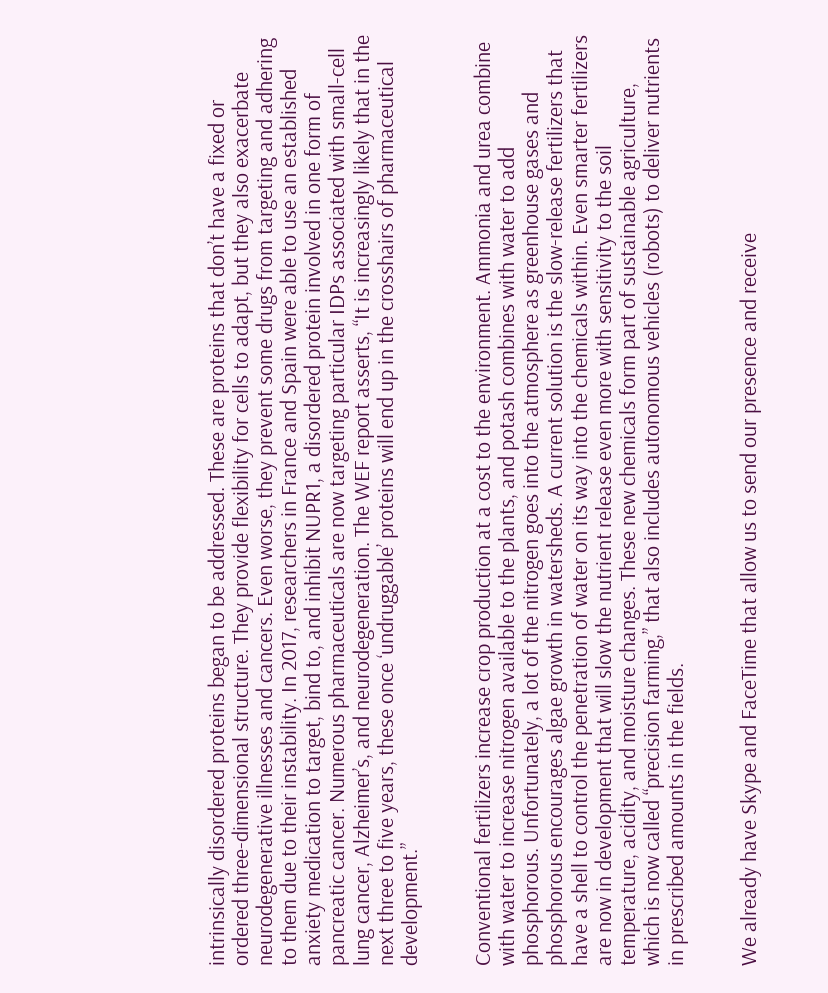intrinsically disordered proteins began to be addressed. These are proteins that don’t have a fixed or ordered three-dimensional structure. They provide flexibility for cells to adapt, but they also exacerbate neurodegenerative illnesses and cancers. Even worse, they prevent some drugs from targeting and adhering to them due to their instability. In 2017, researchers in France and Spain were able to use an established anxiety medication to target, bind to, and inhibit NUPR1, a disordered protein involved in one form of pancreatic cancer. Numerous pharmaceuticals are now targeting particular IDPs associated with small-cell lung cancer, Alzheimer’s, and neurodegeneration. The WEF report asserts, “It is increasingly likely that in the next three to five years, these once ‘undruggable’ proteins will end up in the crosshairs of pharmaceutical development.”


Conventional fertilizers increase crop production at a cost to the environment. Ammonia and urea combine with water to increase nitrogen available to the plants, and potash combines with water to add phosphorous. Unfortunately, a lot of the nitrogen goes into the atmosphere as greenhouse gases and phosphorous encourages algae growth in watersheds. A current solution is the slow-release fertilizers that have a shell to control the penetration of water on its way into the chemicals within. Even smarter fertilizers are now in development that will slow the nutrient release even more with sensitivity to the soil temperature, acidity, and moisture changes. These new chemicals form part of sustainable agriculture, which is now called “precision farming,” that also includes autonomous vehicles (robots) to deliver nutrients in prescribed amounts in the fields.


We already have Skype and FaceTime that allow us to send our presence and receive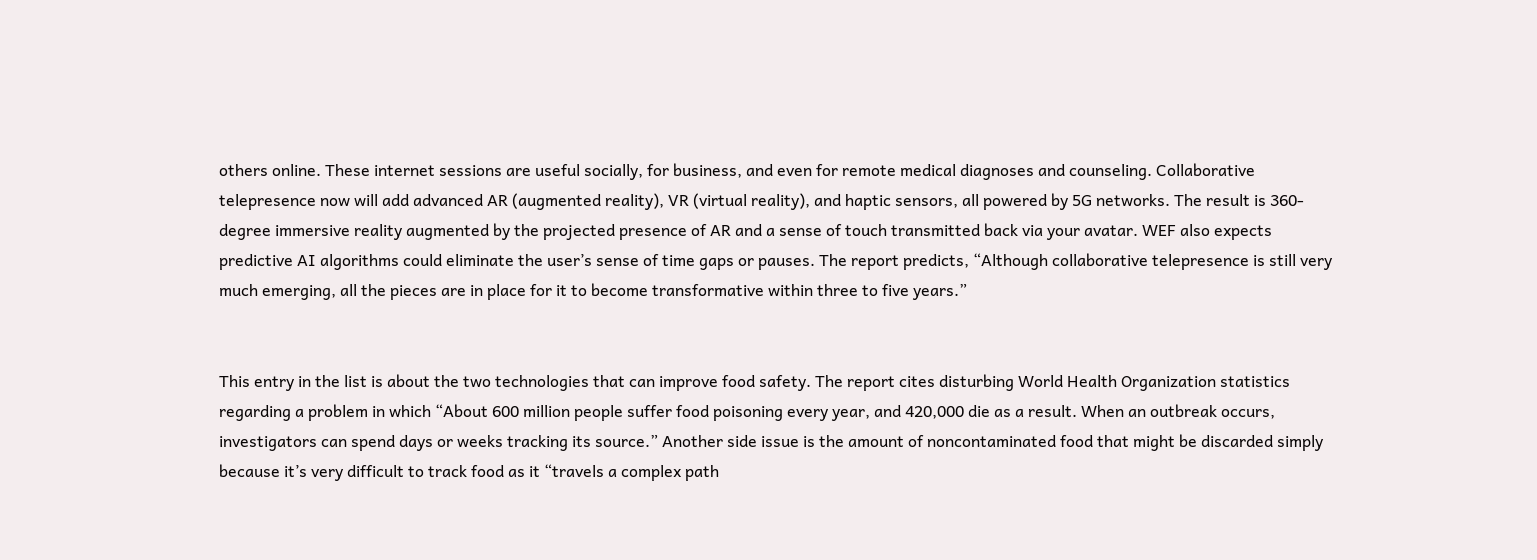others online. These internet sessions are useful socially, for business, and even for remote medical diagnoses and counseling. Collaborative telepresence now will add advanced AR (augmented reality), VR (virtual reality), and haptic sensors, all powered by 5G networks. The result is 360-degree immersive reality augmented by the projected presence of AR and a sense of touch transmitted back via your avatar. WEF also expects predictive AI algorithms could eliminate the user’s sense of time gaps or pauses. The report predicts, “Although collaborative telepresence is still very much emerging, all the pieces are in place for it to become transformative within three to five years.”


This entry in the list is about the two technologies that can improve food safety. The report cites disturbing World Health Organization statistics regarding a problem in which “About 600 million people suffer food poisoning every year, and 420,000 die as a result. When an outbreak occurs, investigators can spend days or weeks tracking its source.” Another side issue is the amount of noncontaminated food that might be discarded simply because it’s very difficult to track food as it “travels a complex path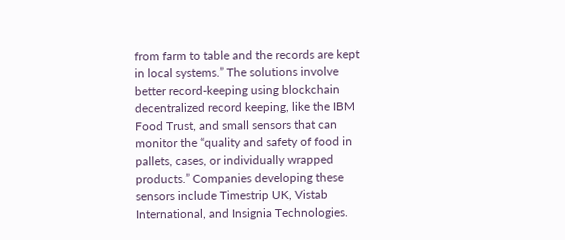from farm to table and the records are kept in local systems.” The solutions involve better record-keeping using blockchain decentralized record keeping, like the IBM Food Trust, and small sensors that can monitor the “quality and safety of food in pallets, cases, or individually wrapped products.” Companies developing these sensors include Timestrip UK, Vistab International, and Insignia Technologies.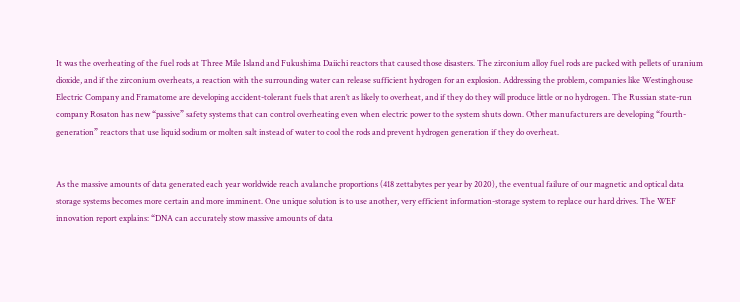It was the overheating of the fuel rods at Three Mile Island and Fukushima Daiichi reactors that caused those disasters. The zirconium alloy fuel rods are packed with pellets of uranium dioxide, and if the zirconium overheats, a reaction with the surrounding water can release sufficient hydrogen for an explosion. Addressing the problem, companies like Westinghouse Electric Company and Framatome are developing accident-tolerant fuels that aren’t as likely to overheat, and if they do they will produce little or no hydrogen. The Russian state-run company Rosaton has new “passive” safety systems that can control overheating even when electric power to the system shuts down. Other manufacturers are developing “fourth-generation” reactors that use liquid sodium or molten salt instead of water to cool the rods and prevent hydrogen generation if they do overheat.


As the massive amounts of data generated each year worldwide reach avalanche proportions (418 zettabytes per year by 2020), the eventual failure of our magnetic and optical data storage systems becomes more certain and more imminent. One unique solution is to use another, very efficient information-storage system to replace our hard drives. The WEF innovation report explains: “DNA can accurately stow massive amounts of data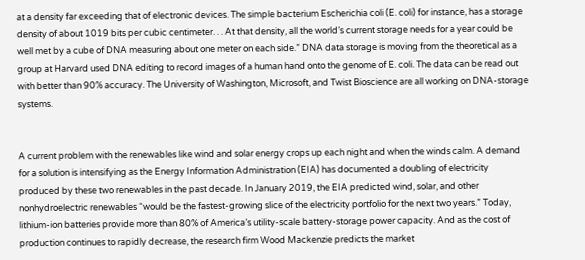at a density far exceeding that of electronic devices. The simple bacterium Escherichia coli (E. coli) for instance, has a storage density of about 1019 bits per cubic centimeter. . . At that density, all the world’s current storage needs for a year could be well met by a cube of DNA measuring about one meter on each side.” DNA data storage is moving from the theoretical as a group at Harvard used DNA editing to record images of a human hand onto the genome of E. coli. The data can be read out with better than 90% accuracy. The University of Washington, Microsoft, and Twist Bioscience are all working on DNA-storage systems.


A current problem with the renewables like wind and solar energy crops up each night and when the winds calm. A demand for a solution is intensifying as the Energy Information Administration (EIA) has documented a doubling of electricity produced by these two renewables in the past decade. In January 2019, the EIA predicted wind, solar, and other nonhydroelectric renewables “would be the fastest-growing slice of the electricity portfolio for the next two years.” Today, lithium-ion batteries provide more than 80% of America’s utility-scale battery-storage power capacity. And as the cost of production continues to rapidly decrease, the research firm Wood Mackenzie predicts the market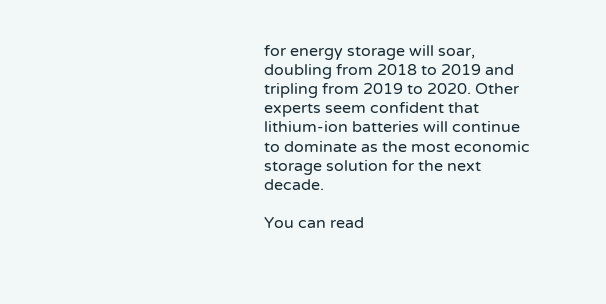for energy storage will soar, doubling from 2018 to 2019 and tripling from 2019 to 2020. Other experts seem confident that lithium-ion batteries will continue to dominate as the most economic storage solution for the next decade.

You can read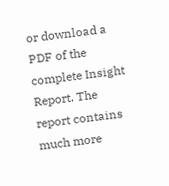or download a PDF of the complete Insight Report. The report contains much more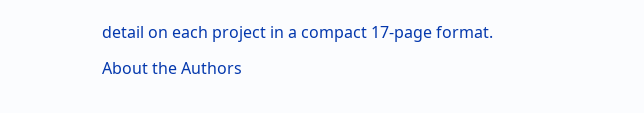detail on each project in a compact 17-page format.

About the Authors